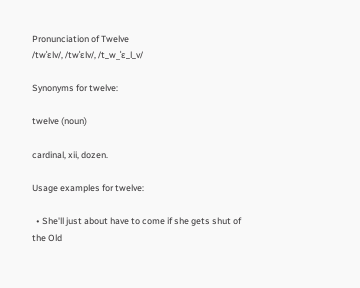Pronunciation of Twelve
/twˈɛlv/, /twˈɛlv/, /t_w_ˈɛ_l_v/

Synonyms for twelve:

twelve (noun)

cardinal, xii, dozen.

Usage examples for twelve:

  • She'll just about have to come if she gets shut of the Old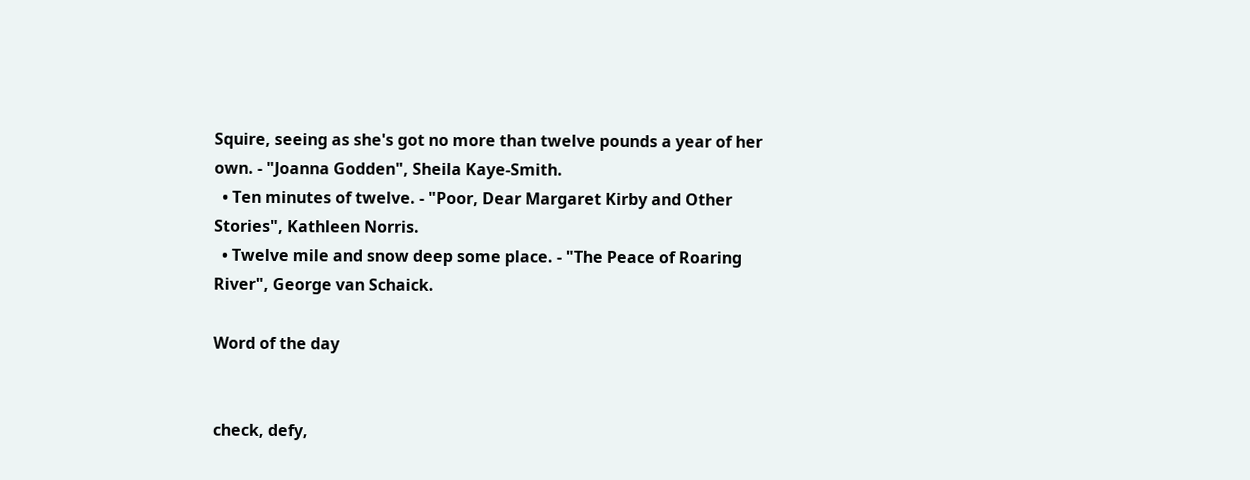Squire, seeing as she's got no more than twelve pounds a year of her own. - "Joanna Godden", Sheila Kaye-Smith.
  • Ten minutes of twelve. - "Poor, Dear Margaret Kirby and Other Stories", Kathleen Norris.
  • Twelve mile and snow deep some place. - "The Peace of Roaring River", George van Schaick.

Word of the day


check, defy,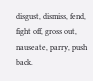disgust, dismiss, fend, fight off, gross out, nauseate, parry, push back.